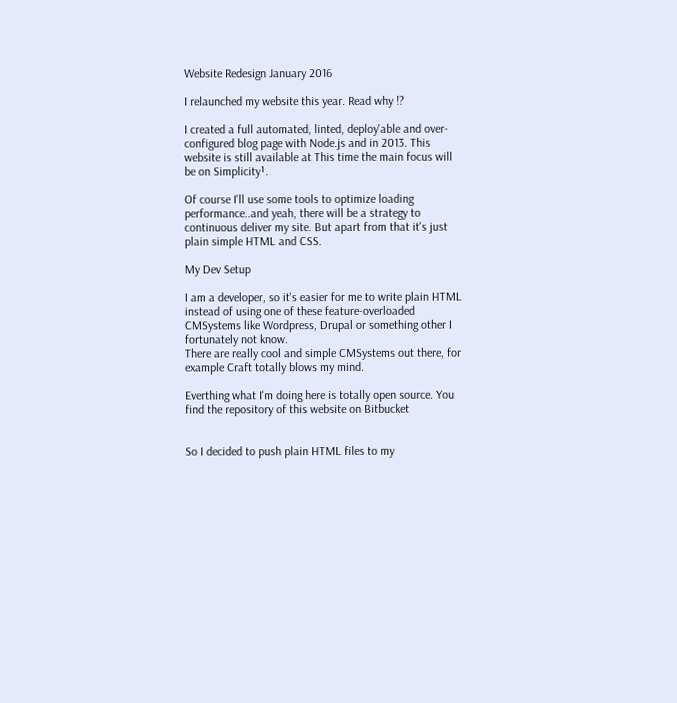Website Redesign January 2016

I relaunched my website this year. Read why !?

I created a full automated, linted, deploy'able and over-configured blog page with Node.js and in 2013. This website is still available at This time the main focus will be on Simplicity¹.

Of course I'll use some tools to optimize loading performance..and yeah, there will be a strategy to continuous deliver my site. But apart from that it's just plain simple HTML and CSS.

My Dev Setup

I am a developer, so it's easier for me to write plain HTML instead of using one of these feature-overloaded CMSystems like Wordpress, Drupal or something other I fortunately not know.
There are really cool and simple CMSystems out there, for example Craft totally blows my mind.

Everthing what I'm doing here is totally open source. You find the repository of this website on Bitbucket


So I decided to push plain HTML files to my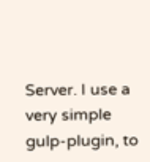Server. I use a very simple gulp-plugin, to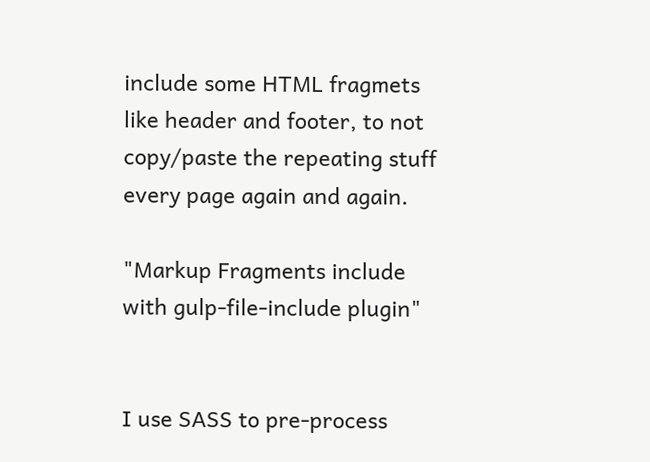include some HTML fragmets like header and footer, to not copy/paste the repeating stuff every page again and again.

"Markup Fragments include with gulp-file-include plugin"


I use SASS to pre-process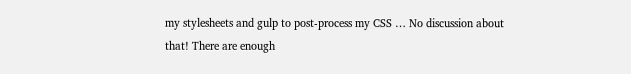my stylesheets and gulp to post-process my CSS … No discussion about that! There are enough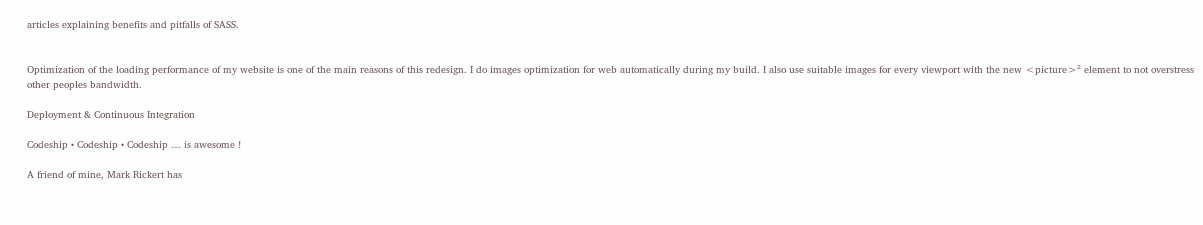articles explaining benefits and pitfalls of SASS.


Optimization of the loading performance of my website is one of the main reasons of this redesign. I do images optimization for web automatically during my build. I also use suitable images for every viewport with the new <picture>² element to not overstress other peoples bandwidth.

Deployment & Continuous Integration

Codeship • Codeship • Codeship … is awesome !

A friend of mine, Mark Rickert has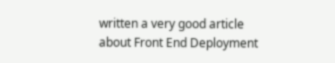written a very good article about Front End Deployment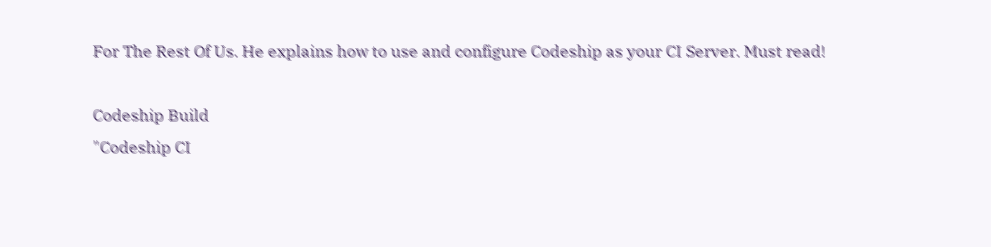For The Rest Of Us. He explains how to use and configure Codeship as your CI Server. Must read!

Codeship Build
"Codeship CI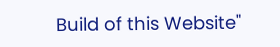Build of this Website"